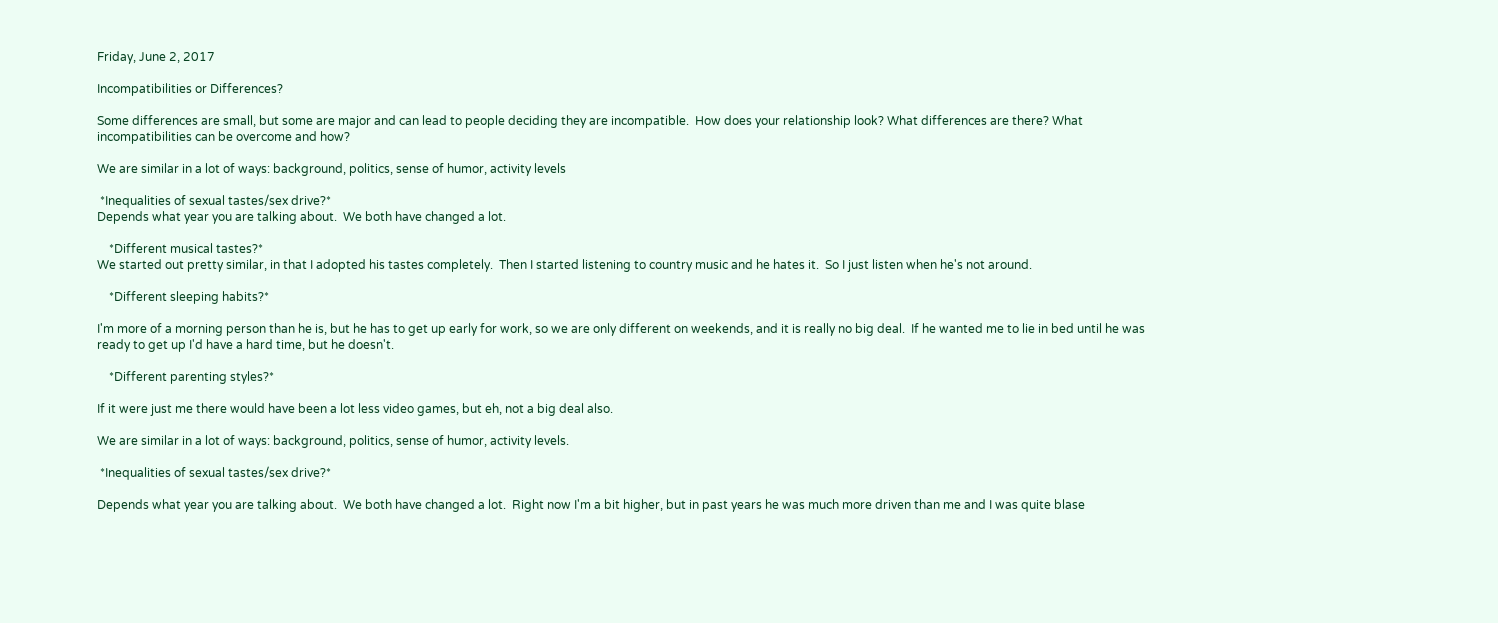Friday, June 2, 2017

Incompatibilities or Differences?

Some differences are small, but some are major and can lead to people deciding they are incompatible.  How does your relationship look? What differences are there? What incompatibilities can be overcome and how?

We are similar in a lot of ways: background, politics, sense of humor, activity levels

 *Inequalities of sexual tastes/sex drive?*
Depends what year you are talking about.  We both have changed a lot.

    *Different musical tastes?*
We started out pretty similar, in that I adopted his tastes completely.  Then I started listening to country music and he hates it.  So I just listen when he's not around.

    *Different sleeping habits?*

I'm more of a morning person than he is, but he has to get up early for work, so we are only different on weekends, and it is really no big deal.  If he wanted me to lie in bed until he was ready to get up I'd have a hard time, but he doesn't.

    *Different parenting styles?*

If it were just me there would have been a lot less video games, but eh, not a big deal also.

We are similar in a lot of ways: background, politics, sense of humor, activity levels.

 *Inequalities of sexual tastes/sex drive?*

Depends what year you are talking about.  We both have changed a lot.  Right now I'm a bit higher, but in past years he was much more driven than me and I was quite blase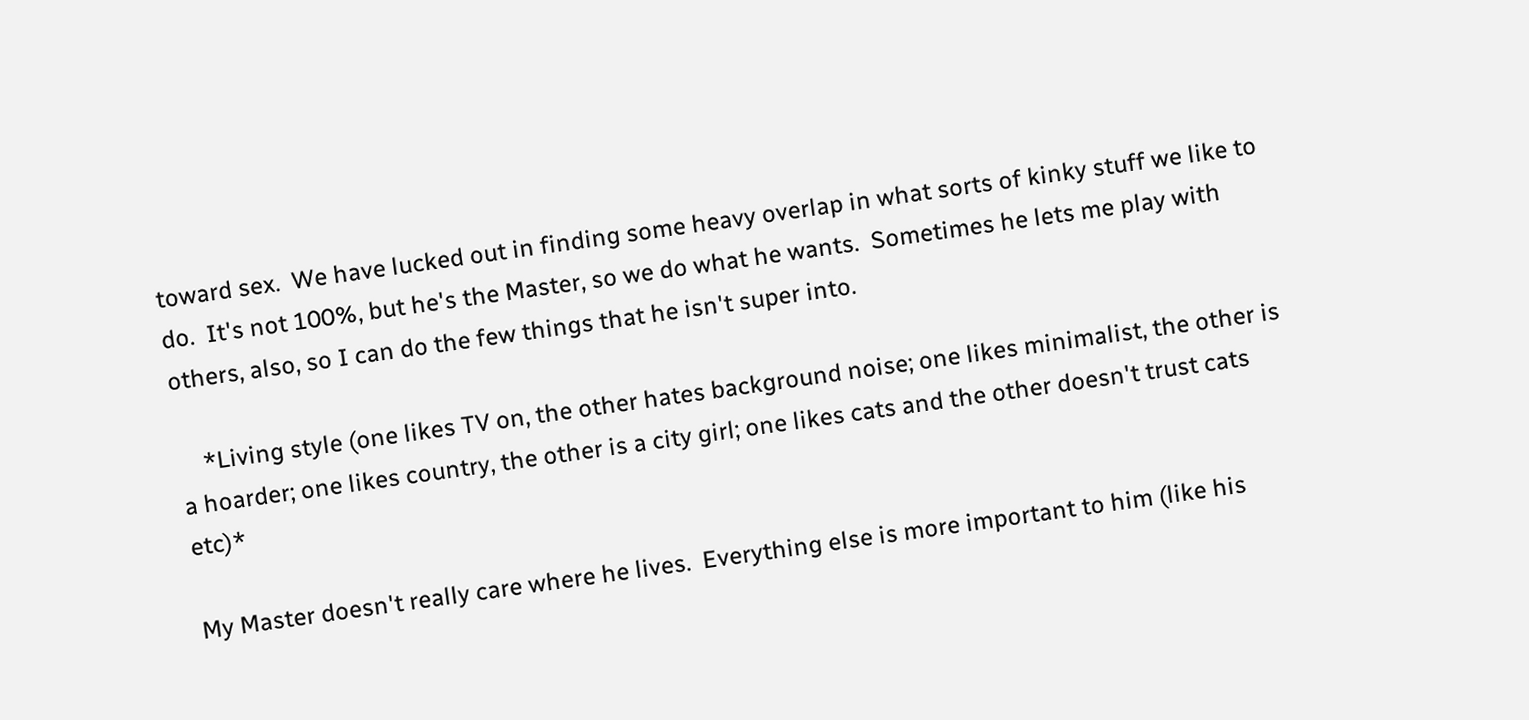toward sex.  We have lucked out in finding some heavy overlap in what sorts of kinky stuff we like to do.  It's not 100%, but he's the Master, so we do what he wants.  Sometimes he lets me play with others, also, so I can do the few things that he isn't super into.

    *Living style (one likes TV on, the other hates background noise; one likes minimalist, the other is a hoarder; one likes country, the other is a city girl; one likes cats and the other doesn't trust cats etc)*

My Master doesn't really care where he lives.  Everything else is more important to him (like his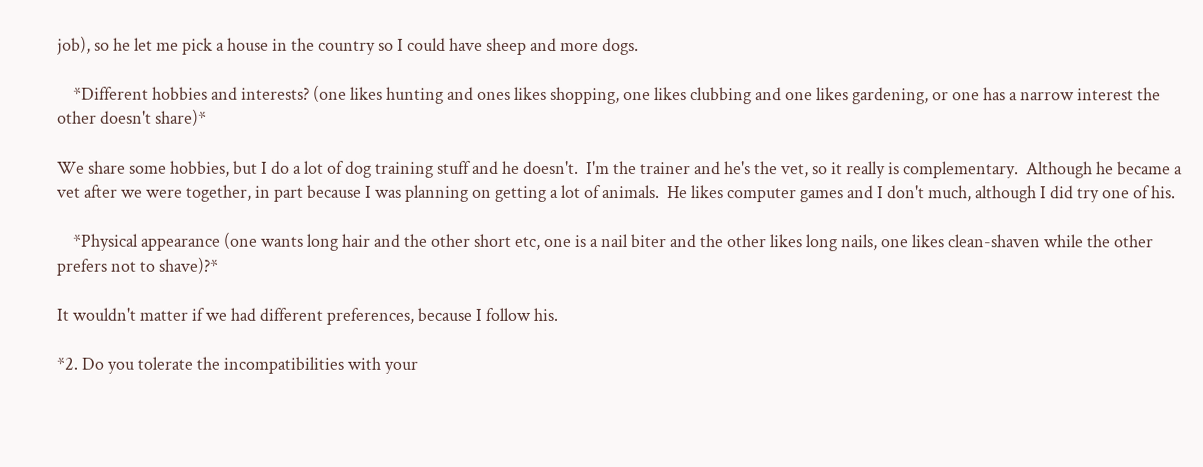job), so he let me pick a house in the country so I could have sheep and more dogs.

    *Different hobbies and interests? (one likes hunting and ones likes shopping, one likes clubbing and one likes gardening, or one has a narrow interest the other doesn't share)*

We share some hobbies, but I do a lot of dog training stuff and he doesn't.  I'm the trainer and he's the vet, so it really is complementary.  Although he became a vet after we were together, in part because I was planning on getting a lot of animals.  He likes computer games and I don't much, although I did try one of his.

    *Physical appearance (one wants long hair and the other short etc, one is a nail biter and the other likes long nails, one likes clean-shaven while the other prefers not to shave)?*

It wouldn't matter if we had different preferences, because I follow his.

*2. Do you tolerate the incompatibilities with your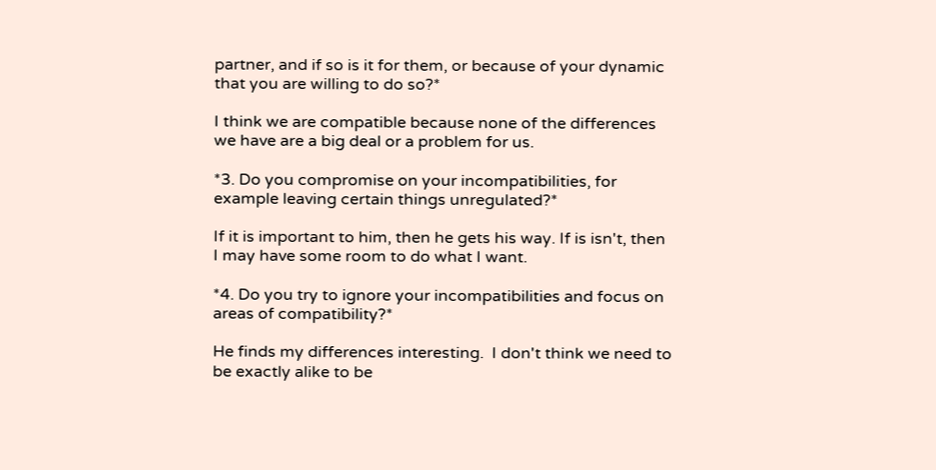partner, and if so is it for them, or because of your dynamic that you are willing to do so?*

I think we are compatible because none of the differences we have are a big deal or a problem for us.

*3. Do you compromise on your incompatibilities, for example leaving certain things unregulated?*

If it is important to him, then he gets his way. If is isn't, then I may have some room to do what I want.

*4. Do you try to ignore your incompatibilities and focus on areas of compatibility?*

He finds my differences interesting.  I don't think we need to be exactly alike to be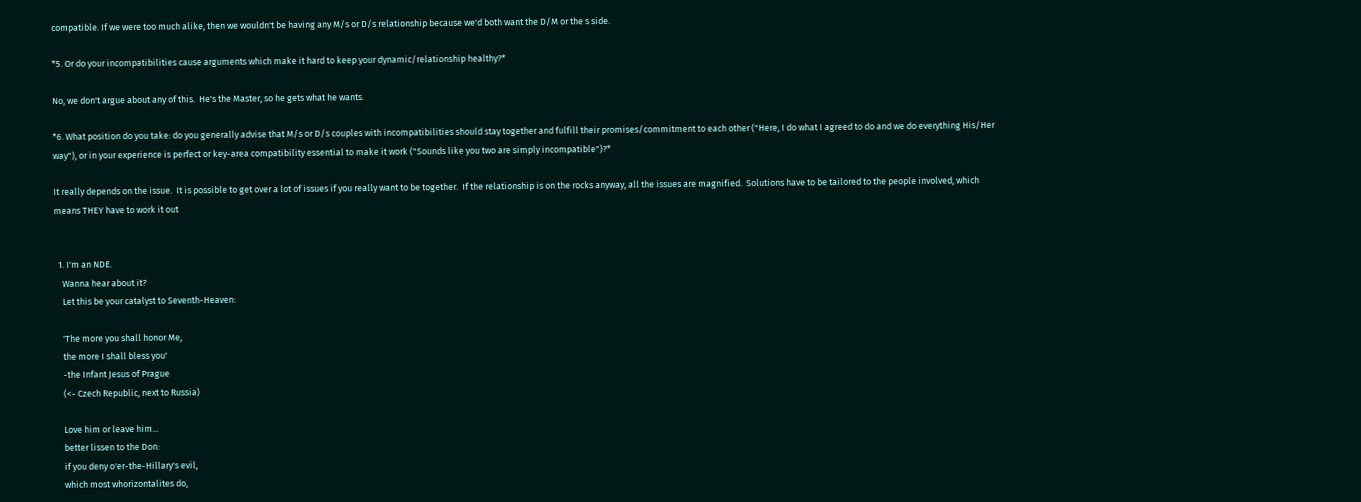compatible. If we were too much alike, then we wouldn't be having any M/s or D/s relationship because we'd both want the D/M or the s side.

*5. Or do your incompatibilities cause arguments which make it hard to keep your dynamic/relationship healthy?*

No, we don't argue about any of this.  He's the Master, so he gets what he wants.

*6. What position do you take: do you generally advise that M/s or D/s couples with incompatibilities should stay together and fulfill their promises/commitment to each other ("Here, I do what I agreed to do and we do everything His/Her way"), or in your experience is perfect or key-area compatibility essential to make it work ("Sounds like you two are simply incompatible")?*

It really depends on the issue.  It is possible to get over a lot of issues if you really want to be together.  If the relationship is on the rocks anyway, all the issues are magnified.  Solutions have to be tailored to the people involved, which means THEY have to work it out


  1. I'm an NDE.
    Wanna hear about it?
    Let this be your catalyst to Seventh-Heaven:

    'The more you shall honor Me,
    the more I shall bless you'
    -the Infant Jesus of Prague
    (<- Czech Republic, next to Russia)

    Love him or leave him...
    better lissen to the Don:
    if you deny o'er-the-Hillary's evil,
    which most whorizontalites do,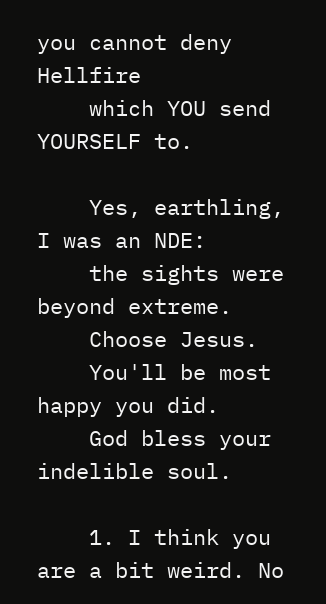you cannot deny Hellfire
    which YOU send YOURSELF to.

    Yes, earthling, I was an NDE:
    the sights were beyond extreme.
    Choose Jesus.
    You'll be most happy you did.
    God bless your indelible soul.

    1. I think you are a bit weird. No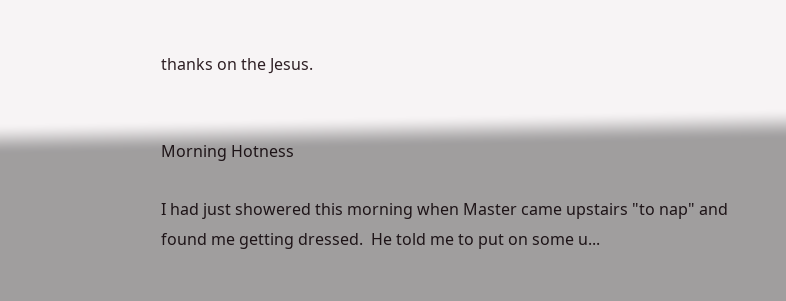thanks on the Jesus.


Morning Hotness

I had just showered this morning when Master came upstairs "to nap" and found me getting dressed.  He told me to put on some u...